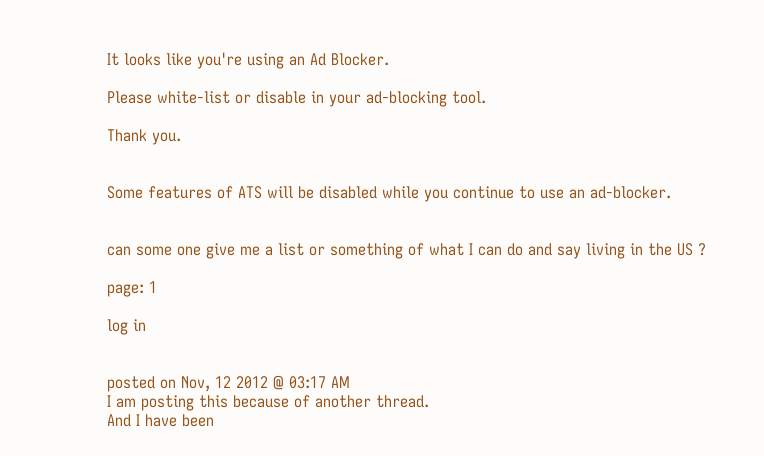It looks like you're using an Ad Blocker.

Please white-list or disable in your ad-blocking tool.

Thank you.


Some features of ATS will be disabled while you continue to use an ad-blocker.


can some one give me a list or something of what I can do and say living in the US ?

page: 1

log in


posted on Nov, 12 2012 @ 03:17 AM
I am posting this because of another thread.
And I have been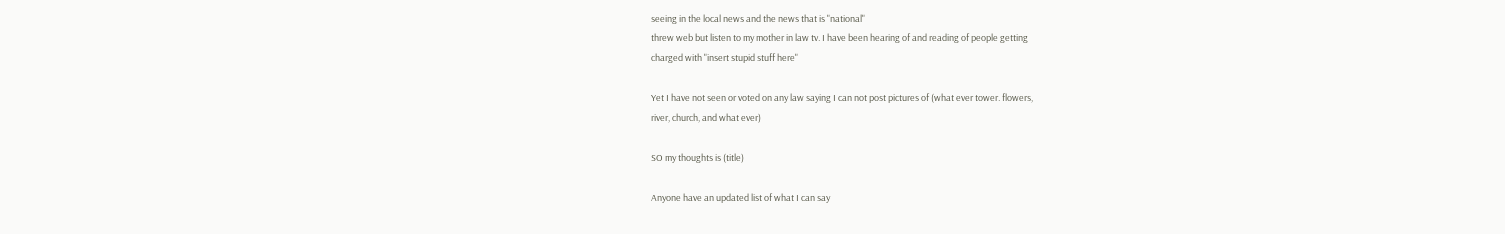seeing in the local news and the news that is "national"
threw web but listen to my mother in law tv. I have been hearing of and reading of people getting
charged with "insert stupid stuff here"

Yet I have not seen or voted on any law saying I can not post pictures of (what ever tower. flowers,
river, church, and what ever)

SO my thoughts is (title)

Anyone have an updated list of what I can say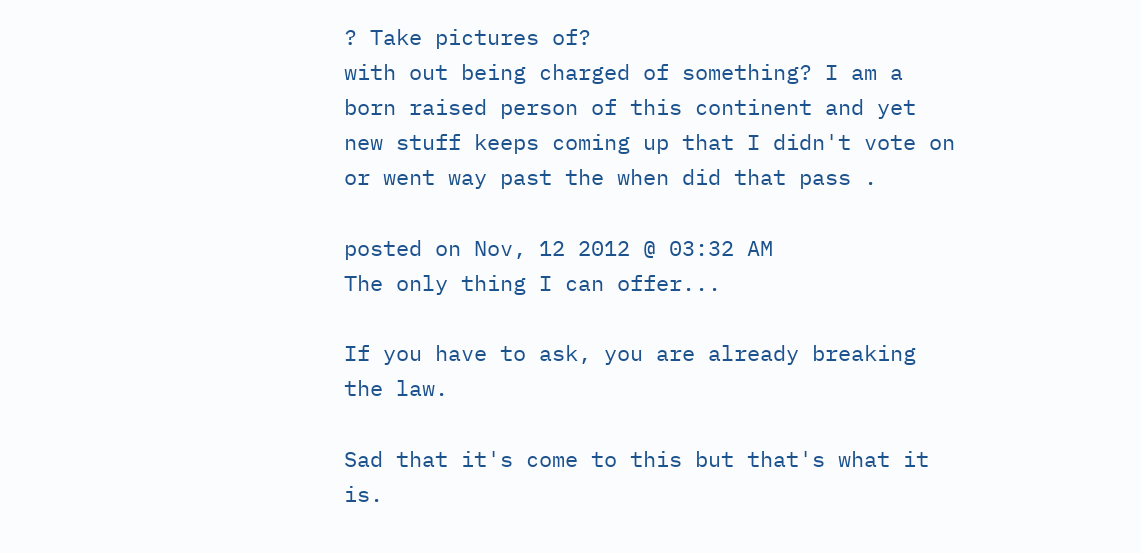? Take pictures of?
with out being charged of something? I am a born raised person of this continent and yet
new stuff keeps coming up that I didn't vote on or went way past the when did that pass .

posted on Nov, 12 2012 @ 03:32 AM
The only thing I can offer...

If you have to ask, you are already breaking the law.

Sad that it's come to this but that's what it is.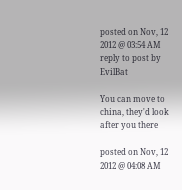posted on Nov, 12 2012 @ 03:54 AM
reply to post by EvilBat

You can move to china, they'd look after you there

posted on Nov, 12 2012 @ 04:08 AM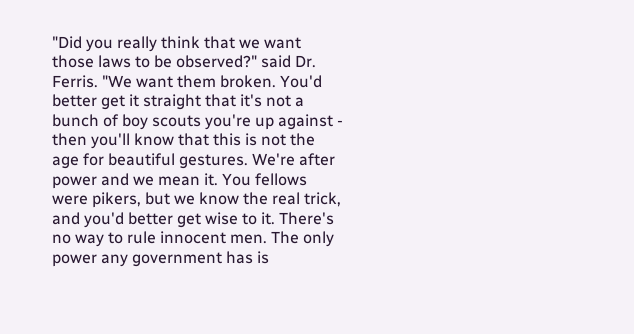"Did you really think that we want those laws to be observed?" said Dr. Ferris. "We want them broken. You'd better get it straight that it's not a bunch of boy scouts you're up against - then you'll know that this is not the age for beautiful gestures. We're after power and we mean it. You fellows were pikers, but we know the real trick, and you'd better get wise to it. There's no way to rule innocent men. The only power any government has is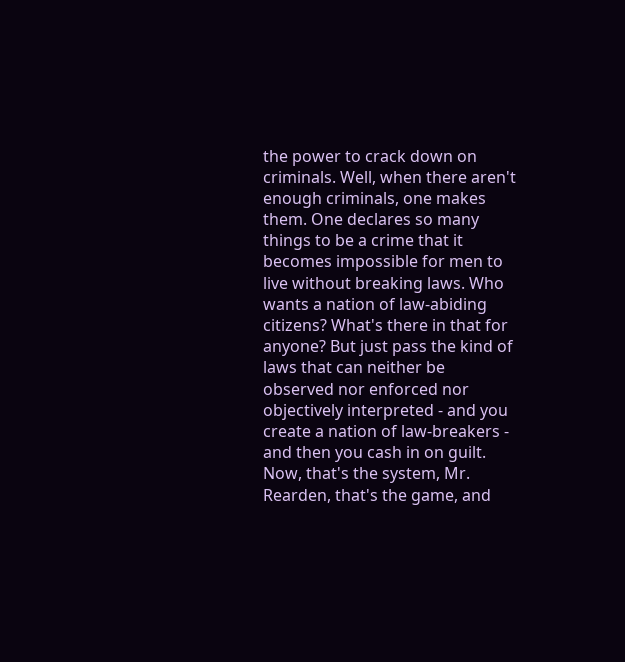the power to crack down on criminals. Well, when there aren't enough criminals, one makes them. One declares so many things to be a crime that it becomes impossible for men to live without breaking laws. Who wants a nation of law-abiding citizens? What's there in that for anyone? But just pass the kind of laws that can neither be observed nor enforced nor objectively interpreted - and you create a nation of law-breakers - and then you cash in on guilt. Now, that's the system, Mr. Rearden, that's the game, and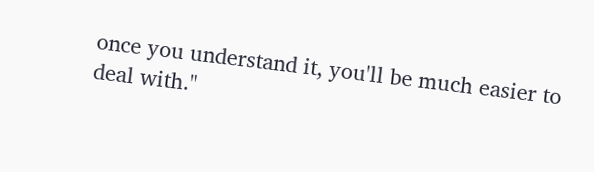once you understand it, you'll be much easier to deal with."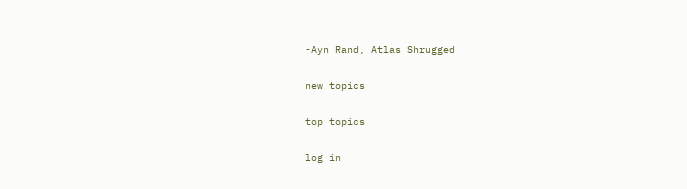-Ayn Rand, Atlas Shrugged

new topics

top topics

log in